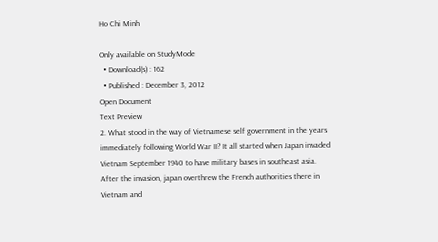Ho Chi Minh

Only available on StudyMode
  • Download(s) : 162
  • Published : December 3, 2012
Open Document
Text Preview
2. What stood in the way of Vietnamese self government in the years immediately following World War II? It all started when Japan invaded Vietnam September 1940 to have military bases in southeast asia. After the invasion, japan overthrew the French authorities there in Vietnam and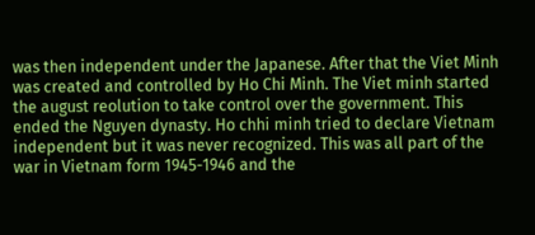was then independent under the Japanese. After that the Viet Minh was created and controlled by Ho Chi Minh. The Viet minh started the august reolution to take control over the government. This ended the Nguyen dynasty. Ho chhi minh tried to declare Vietnam independent but it was never recognized. This was all part of the war in Vietnam form 1945-1946 and the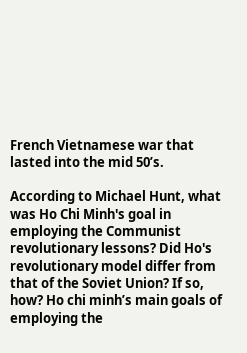French Vietnamese war that lasted into the mid 50’s.

According to Michael Hunt, what was Ho Chi Minh's goal in employing the Communist revolutionary lessons? Did Ho's revolutionary model differ from that of the Soviet Union? If so, how? Ho chi minh’s main goals of employing the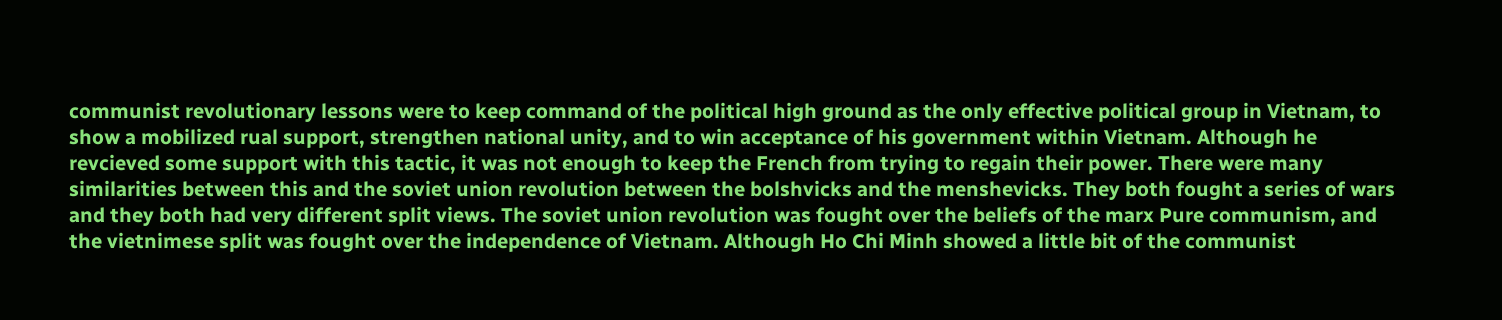communist revolutionary lessons were to keep command of the political high ground as the only effective political group in Vietnam, to show a mobilized rual support, strengthen national unity, and to win acceptance of his government within Vietnam. Although he revcieved some support with this tactic, it was not enough to keep the French from trying to regain their power. There were many similarities between this and the soviet union revolution between the bolshvicks and the menshevicks. They both fought a series of wars and they both had very different split views. The soviet union revolution was fought over the beliefs of the marx Pure communism, and the vietnimese split was fought over the independence of Vietnam. Although Ho Chi Minh showed a little bit of the communist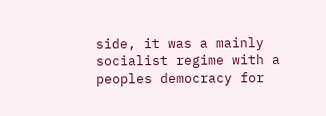side, it was a mainly socialist regime with a peoples democracy for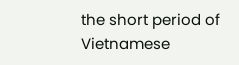the short period of Vietnamese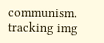communism.
tracking img